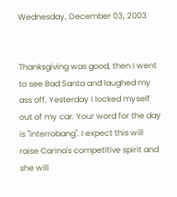Wednesday, December 03, 2003


Thanksgiving was good, then I went to see Bad Santa and laughed my ass off. Yesterday I locked myself out of my car. Your word for the day is "interrobang". I expect this will raise Carina's competitive spirit and she will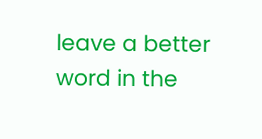leave a better word in the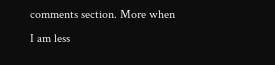comments section. More when I am less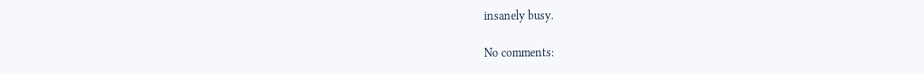insanely busy.

No comments: